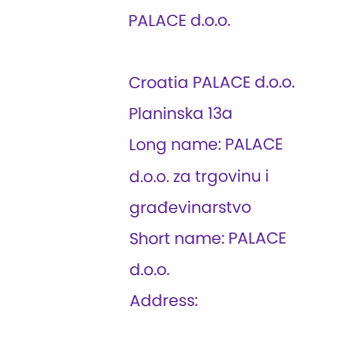PALACE d.o.o.

Croatia PALACE d.o.o.
Planinska 13a
Long name: PALACE d.o.o. za trgovinu i građevinarstvo
Short name: PALACE d.o.o.
Address: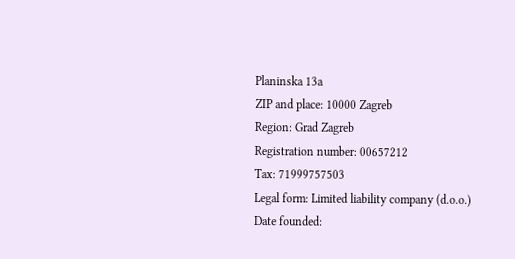Planinska 13a
ZIP and place: 10000 Zagreb
Region: Grad Zagreb
Registration number: 00657212
Tax: 71999757503
Legal form: Limited liability company (d.o.o.)
Date founded: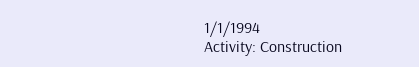1/1/1994
Activity: Construction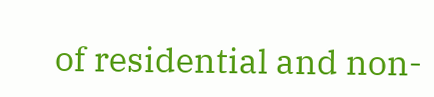of residential and non-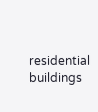residential buildings